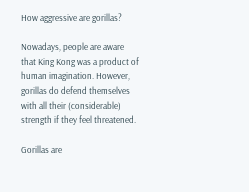How aggressive are gorillas?

Nowadays, people are aware that King Kong was a product of human imagination. However, gorillas do defend themselves with all their (considerable) strength if they feel threatened.

Gorillas are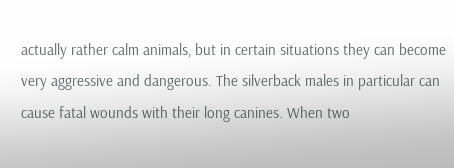actually rather calm animals, but in certain situations they can become very aggressive and dangerous. The silverback males in particular can cause fatal wounds with their long canines. When two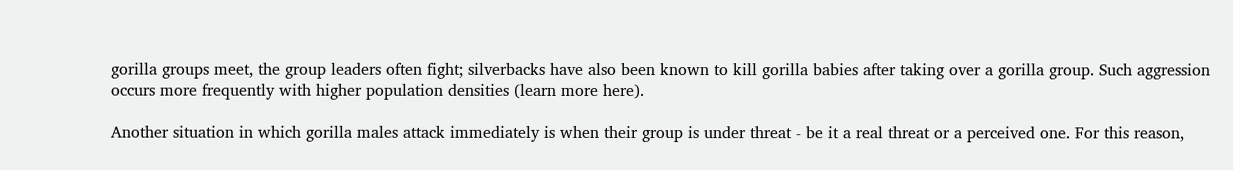gorilla groups meet, the group leaders often fight; silverbacks have also been known to kill gorilla babies after taking over a gorilla group. Such aggression occurs more frequently with higher population densities (learn more here).

Another situation in which gorilla males attack immediately is when their group is under threat - be it a real threat or a perceived one. For this reason,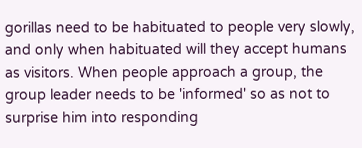gorillas need to be habituated to people very slowly, and only when habituated will they accept humans as visitors. When people approach a group, the group leader needs to be 'informed' so as not to surprise him into responding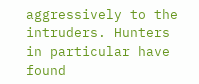aggressively to the intruders. Hunters in particular have found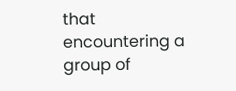that encountering a group of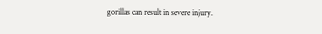gorillas can result in severe injury.